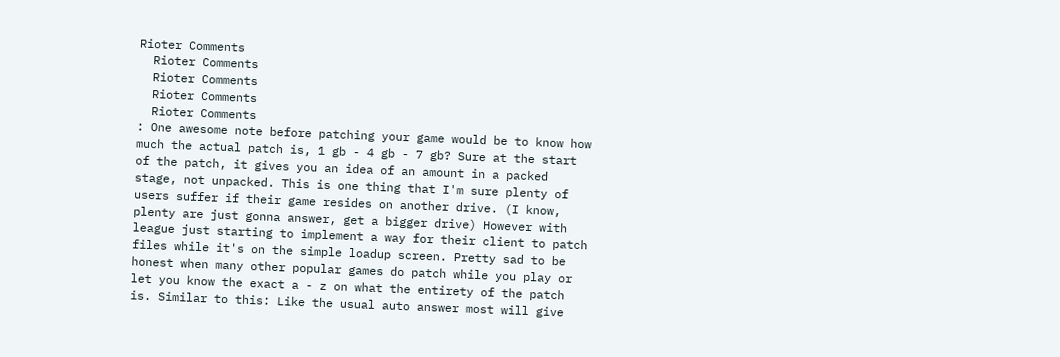Rioter Comments
  Rioter Comments
  Rioter Comments
  Rioter Comments
  Rioter Comments
: One awesome note before patching your game would be to know how much the actual patch is, 1 gb - 4 gb - 7 gb? Sure at the start of the patch, it gives you an idea of an amount in a packed stage, not unpacked. This is one thing that I'm sure plenty of users suffer if their game resides on another drive. (I know, plenty are just gonna answer, get a bigger drive) However with league just starting to implement a way for their client to patch files while it's on the simple loadup screen. Pretty sad to be honest when many other popular games do patch while you play or let you know the exact a - z on what the entirety of the patch is. Similar to this: Like the usual auto answer most will give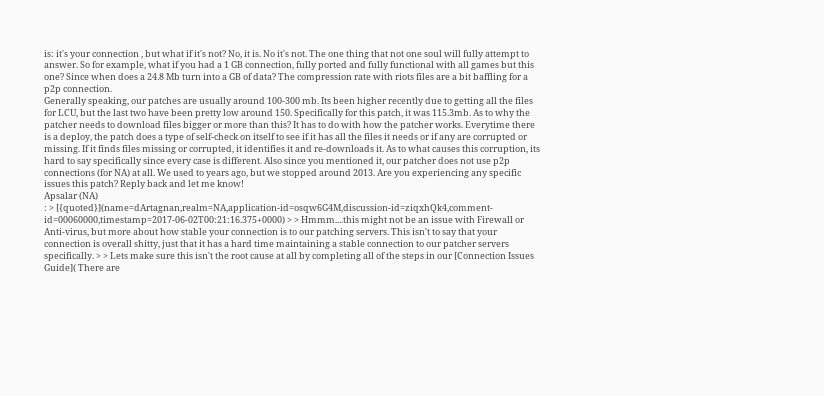is: it's your connection , but what if it's not? No, it is. No it's not. The one thing that not one soul will fully attempt to answer. So for example, what if you had a 1 GB connection, fully ported and fully functional with all games but this one? Since when does a 24.8 Mb turn into a GB of data? The compression rate with riots files are a bit baffling for a p2p connection.
Generally speaking, our patches are usually around 100-300 mb. Its been higher recently due to getting all the files for LCU, but the last two have been pretty low around 150. Specifically for this patch, it was 115.3mb. As to why the patcher needs to download files bigger or more than this? It has to do with how the patcher works. Everytime there is a deploy, the patch does a type of self-check on itself to see if it has all the files it needs or if any are corrupted or missing. If it finds files missing or corrupted, it identifies it and re-downloads it. As to what causes this corruption, its hard to say specifically since every case is different. Also since you mentioned it, our patcher does not use p2p connections (for NA) at all. We used to years ago, but we stopped around 2013. Are you experiencing any specific issues this patch? Reply back and let me know!
Apsalar (NA)
: > [{quoted}](name=dArtagnan,realm=NA,application-id=osqw6G4M,discussion-id=ziqxhQk4,comment-id=00060000,timestamp=2017-06-02T00:21:16.375+0000) > > Hmmm....this might not be an issue with Firewall or Anti-virus, but more about how stable your connection is to our patching servers. This isn't to say that your connection is overall shitty, just that it has a hard time maintaining a stable connection to our patcher servers specifically. > > Lets make sure this isn't the root cause at all by completing all of the steps in our [Connection Issues Guide]( There are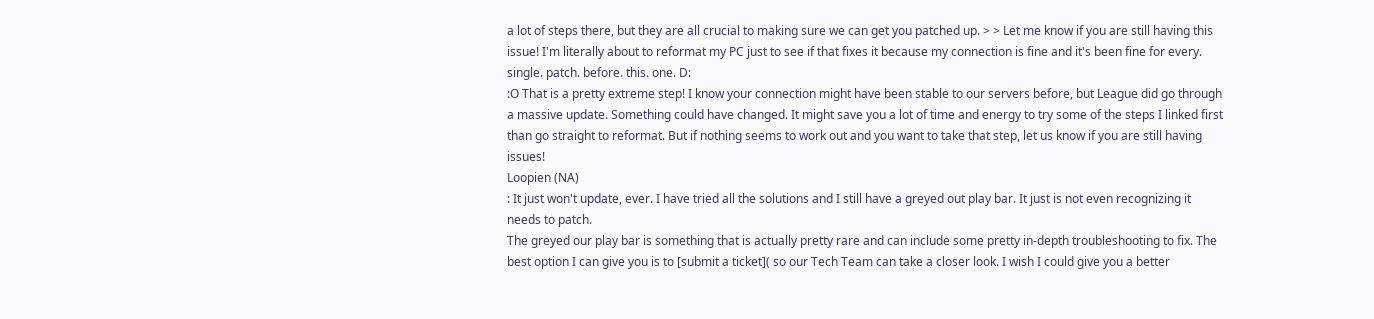a lot of steps there, but they are all crucial to making sure we can get you patched up. > > Let me know if you are still having this issue! I'm literally about to reformat my PC just to see if that fixes it because my connection is fine and it's been fine for every. single. patch. before. this. one. D:
:O That is a pretty extreme step! I know your connection might have been stable to our servers before, but League did go through a massive update. Something could have changed. It might save you a lot of time and energy to try some of the steps I linked first than go straight to reformat. But if nothing seems to work out and you want to take that step, let us know if you are still having issues!
Loopien (NA)
: It just won't update, ever. I have tried all the solutions and I still have a greyed out play bar. It just is not even recognizing it needs to patch.
The greyed our play bar is something that is actually pretty rare and can include some pretty in-depth troubleshooting to fix. The best option I can give you is to [submit a ticket]( so our Tech Team can take a closer look. I wish I could give you a better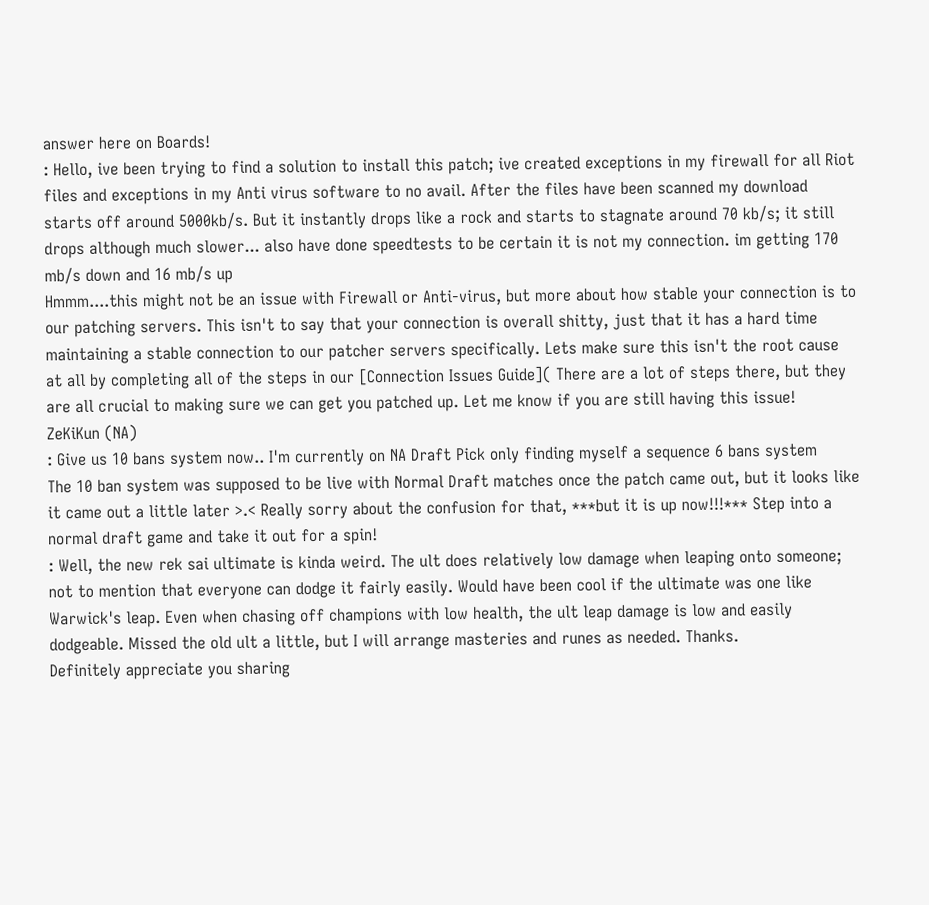answer here on Boards!
: Hello, ive been trying to find a solution to install this patch; ive created exceptions in my firewall for all Riot files and exceptions in my Anti virus software to no avail. After the files have been scanned my download starts off around 5000kb/s. But it instantly drops like a rock and starts to stagnate around 70 kb/s; it still drops although much slower... also have done speedtests to be certain it is not my connection. im getting 170 mb/s down and 16 mb/s up
Hmmm....this might not be an issue with Firewall or Anti-virus, but more about how stable your connection is to our patching servers. This isn't to say that your connection is overall shitty, just that it has a hard time maintaining a stable connection to our patcher servers specifically. Lets make sure this isn't the root cause at all by completing all of the steps in our [Connection Issues Guide]( There are a lot of steps there, but they are all crucial to making sure we can get you patched up. Let me know if you are still having this issue!
ZeKiKun (NA)
: Give us 10 bans system now.. I'm currently on NA Draft Pick only finding myself a sequence 6 bans system
The 10 ban system was supposed to be live with Normal Draft matches once the patch came out, but it looks like it came out a little later >.< Really sorry about the confusion for that, ***but it is up now!!!*** Step into a normal draft game and take it out for a spin!
: Well, the new rek sai ultimate is kinda weird. The ult does relatively low damage when leaping onto someone; not to mention that everyone can dodge it fairly easily. Would have been cool if the ultimate was one like Warwick's leap. Even when chasing off champions with low health, the ult leap damage is low and easily dodgeable. Missed the old ult a little, but I will arrange masteries and runes as needed. Thanks.
Definitely appreciate you sharing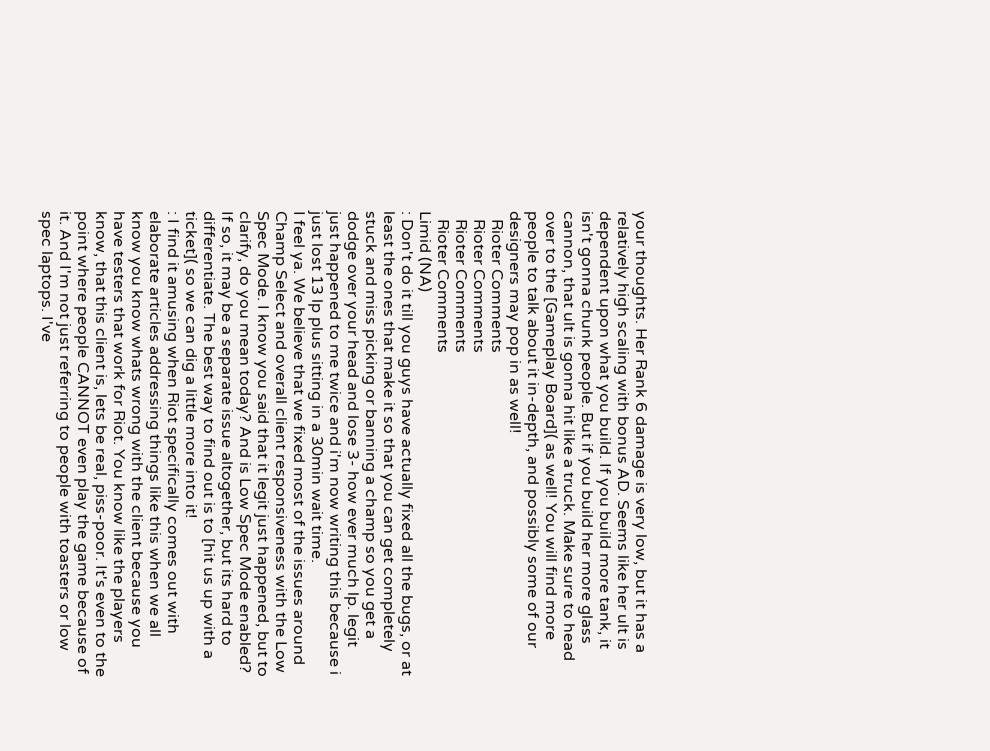your thoughts. Her Rank 6 damage is very low, but it has a relatively high scaling with bonus AD. Seems like her ult is dependent upon what you build. If you build more tank, it isn't gonna chunk people. But if you build her more glass cannon, that ult is gonna hit like a truck. Make sure to head over to the [Gameplay Board]( as well! You will find more people to talk about it in-depth, and possibly some of our designers may pop in as well!
  Rioter Comments
  Rioter Comments
  Rioter Comments
  Rioter Comments
Limid (NA)
: Don't do it till you guys have actually fixed all the bugs, or at least the ones that make it so that you can get completely stuck and miss picking or banning a champ so you get a dodge over your head and lose 3- how ever much lp. legit just happened to me twice and i'm now writing this because i just lost 13 lp plus sitting in a 30min wait time.
I feel ya. We believe that we fixed most of the issues around Champ Select and overall client responsiveness with the Low Spec Mode. I know you said that it legit just happened, but to clarify, do you mean today? And is Low Spec Mode enabled? If so, it may be a separate issue altogether, but its hard to differentiate. The best way to find out is to [hit us up with a ticket]( so we can dig a little more into it!
: I find it amusing when Riot specifically comes out with elaborate articles addressing things like this when we all know you know whats wrong with the client because you have testers that work for Riot. You know like the players know, that this client is, lets be real, piss-poor. It's even to the point where people CANNOT even play the game because of it. And I'm not just referring to people with toasters or low spec laptops. I've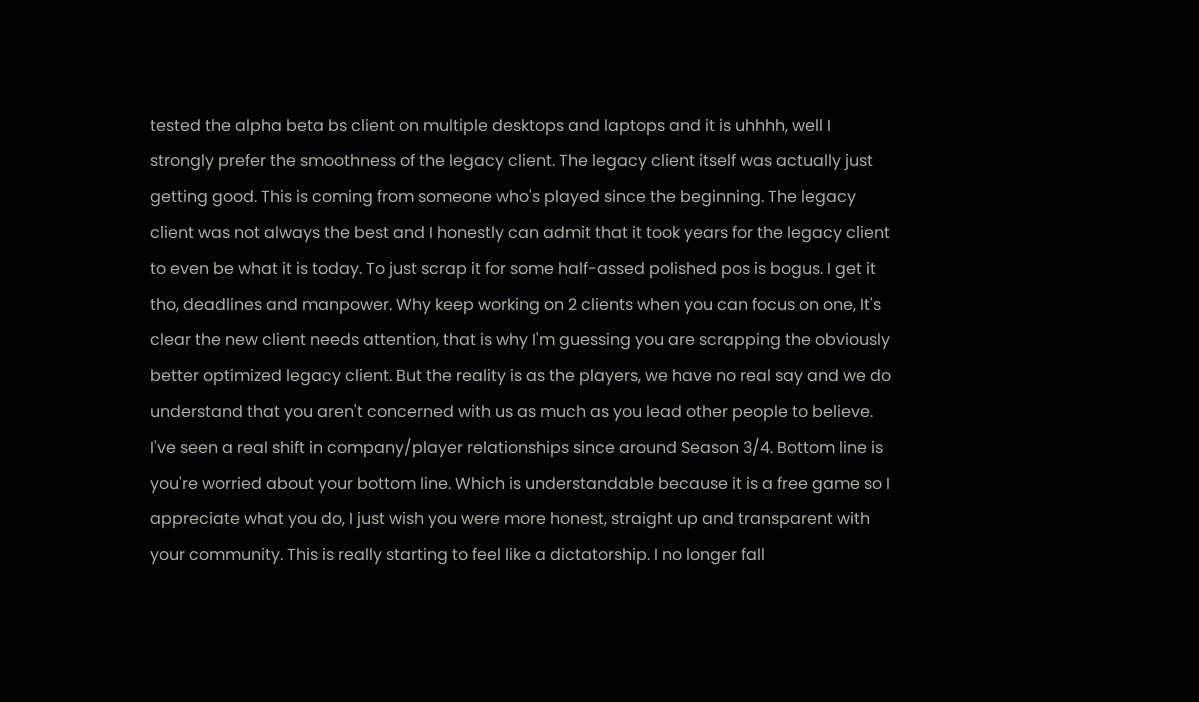tested the alpha beta bs client on multiple desktops and laptops and it is uhhhh, well I strongly prefer the smoothness of the legacy client. The legacy client itself was actually just getting good. This is coming from someone who's played since the beginning. The legacy client was not always the best and I honestly can admit that it took years for the legacy client to even be what it is today. To just scrap it for some half-assed polished pos is bogus. I get it tho, deadlines and manpower. Why keep working on 2 clients when you can focus on one, It's clear the new client needs attention, that is why I'm guessing you are scrapping the obviously better optimized legacy client. But the reality is as the players, we have no real say and we do understand that you aren't concerned with us as much as you lead other people to believe. I've seen a real shift in company/player relationships since around Season 3/4. Bottom line is you're worried about your bottom line. Which is understandable because it is a free game so I appreciate what you do, I just wish you were more honest, straight up and transparent with your community. This is really starting to feel like a dictatorship. I no longer fall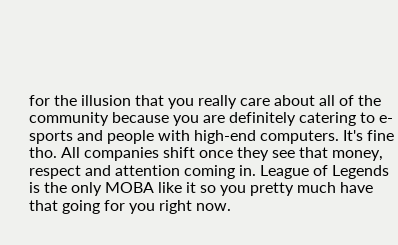for the illusion that you really care about all of the community because you are definitely catering to e-sports and people with high-end computers. It's fine tho. All companies shift once they see that money, respect and attention coming in. League of Legends is the only MOBA like it so you pretty much have that going for you right now.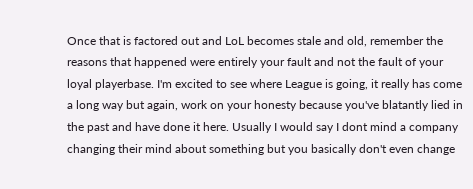Once that is factored out and LoL becomes stale and old, remember the reasons that happened were entirely your fault and not the fault of your loyal playerbase. I'm excited to see where League is going, it really has come a long way but again, work on your honesty because you've blatantly lied in the past and have done it here. Usually I would say I dont mind a company changing their mind about something but you basically don't even change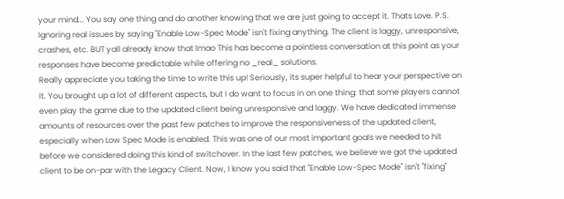your mind... You say one thing and do another knowing that we are just going to accept it. Thats Love. P.S. Ignoring real issues by saying "Enable Low-Spec Mode" isn't fixing anything. The client is laggy, unresponsive, crashes, etc. BUT yall already know that lmao This has become a pointless conversation at this point as your responses have become predictable while offering no _real_ solutions.
Really appreciate you taking the time to write this up! Seriously, its super helpful to hear your perspective on it. You brought up a lot of different aspects, but I do want to focus in on one thing: that some players cannot even play the game due to the updated client being unresponsive and laggy. We have dedicated immense amounts of resources over the past few patches to improve the responsiveness of the updated client, especially when Low Spec Mode is enabled. This was one of our most important goals we needed to hit before we considered doing this kind of switchover. In the last few patches, we believe we got the updated client to be on-par with the Legacy Client. Now, I know you said that "Enable Low-Spec Mode" isn't "fixing"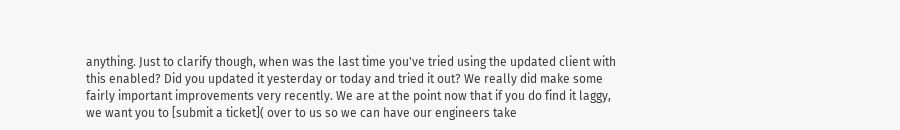anything. Just to clarify though, when was the last time you've tried using the updated client with this enabled? Did you updated it yesterday or today and tried it out? We really did make some fairly important improvements very recently. We are at the point now that if you do find it laggy, we want you to [submit a ticket]( over to us so we can have our engineers take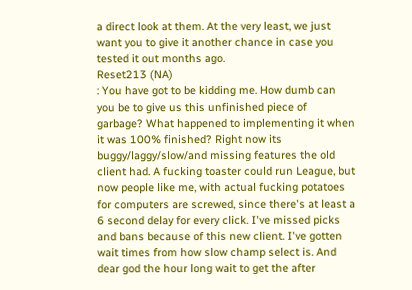a direct look at them. At the very least, we just want you to give it another chance in case you tested it out months ago.
Reset213 (NA)
: You have got to be kidding me. How dumb can you be to give us this unfinished piece of garbage? What happened to implementing it when it was 100% finished? Right now its buggy/laggy/slow/and missing features the old client had. A fucking toaster could run League, but now people like me, with actual fucking potatoes for computers are screwed, since there's at least a 6 second delay for every click. I've missed picks and bans because of this new client. I've gotten wait times from how slow champ select is. And dear god the hour long wait to get the after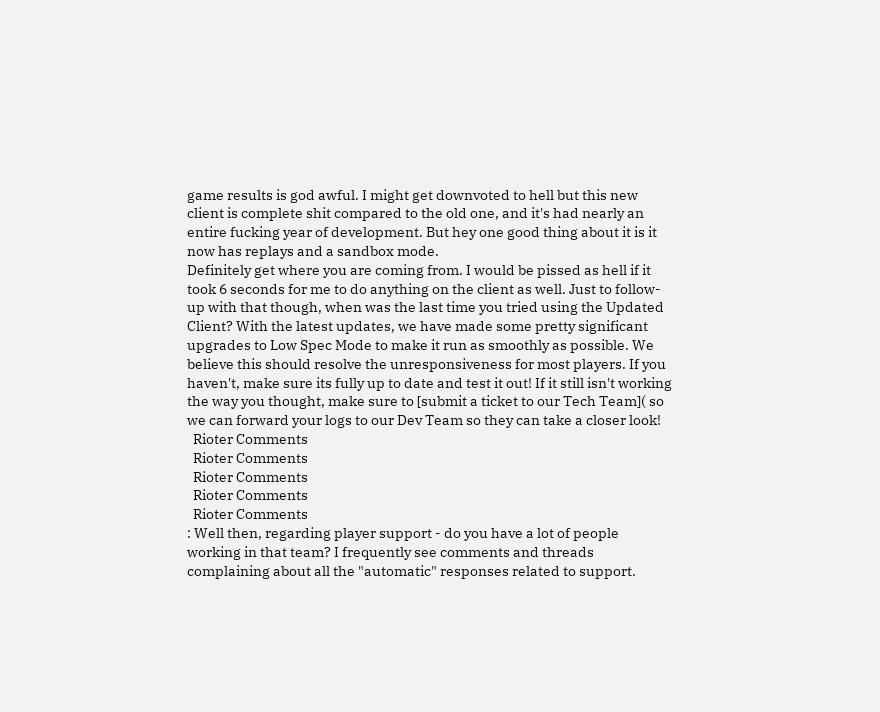game results is god awful. I might get downvoted to hell but this new client is complete shit compared to the old one, and it's had nearly an entire fucking year of development. But hey one good thing about it is it now has replays and a sandbox mode.
Definitely get where you are coming from. I would be pissed as hell if it took 6 seconds for me to do anything on the client as well. Just to follow-up with that though, when was the last time you tried using the Updated Client? With the latest updates, we have made some pretty significant upgrades to Low Spec Mode to make it run as smoothly as possible. We believe this should resolve the unresponsiveness for most players. If you haven't, make sure its fully up to date and test it out! If it still isn't working the way you thought, make sure to [submit a ticket to our Tech Team]( so we can forward your logs to our Dev Team so they can take a closer look!
  Rioter Comments
  Rioter Comments
  Rioter Comments
  Rioter Comments
  Rioter Comments
: Well then, regarding player support - do you have a lot of people working in that team? I frequently see comments and threads complaining about all the "automatic" responses related to support.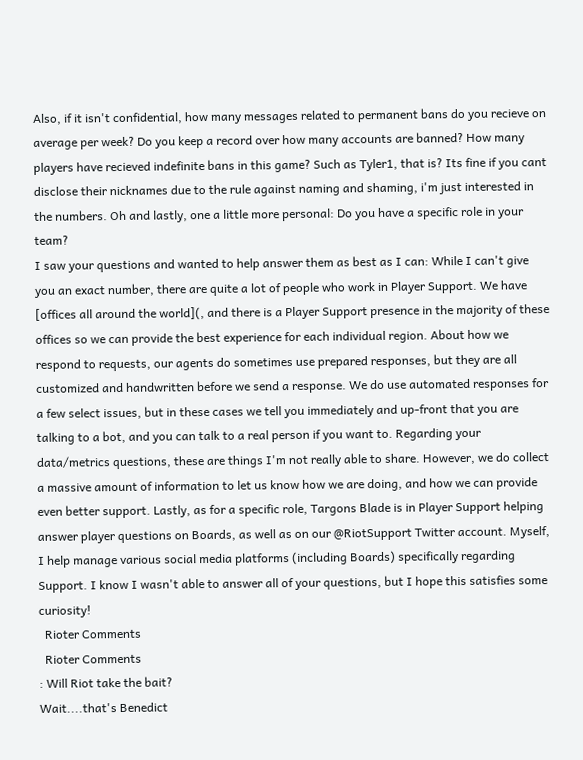Also, if it isn't confidential, how many messages related to permanent bans do you recieve on average per week? Do you keep a record over how many accounts are banned? How many players have recieved indefinite bans in this game? Such as Tyler1, that is? Its fine if you cant disclose their nicknames due to the rule against naming and shaming, i'm just interested in the numbers. Oh and lastly, one a little more personal: Do you have a specific role in your team?
I saw your questions and wanted to help answer them as best as I can: While I can't give you an exact number, there are quite a lot of people who work in Player Support. We have [offices all around the world](, and there is a Player Support presence in the majority of these offices so we can provide the best experience for each individual region. About how we respond to requests, our agents do sometimes use prepared responses, but they are all customized and handwritten before we send a response. We do use automated responses for a few select issues, but in these cases we tell you immediately and up-front that you are talking to a bot, and you can talk to a real person if you want to. Regarding your data/metrics questions, these are things I'm not really able to share. However, we do collect a massive amount of information to let us know how we are doing, and how we can provide even better support. Lastly, as for a specific role, Targons Blade is in Player Support helping answer player questions on Boards, as well as on our @RiotSupport Twitter account. Myself, I help manage various social media platforms (including Boards) specifically regarding Support. I know I wasn't able to answer all of your questions, but I hope this satisfies some curiosity!
  Rioter Comments
  Rioter Comments
: Will Riot take the bait?
Wait....that's Benedict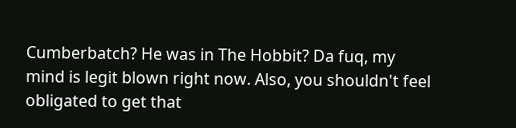Cumberbatch? He was in The Hobbit? Da fuq, my mind is legit blown right now. Also, you shouldn't feel obligated to get that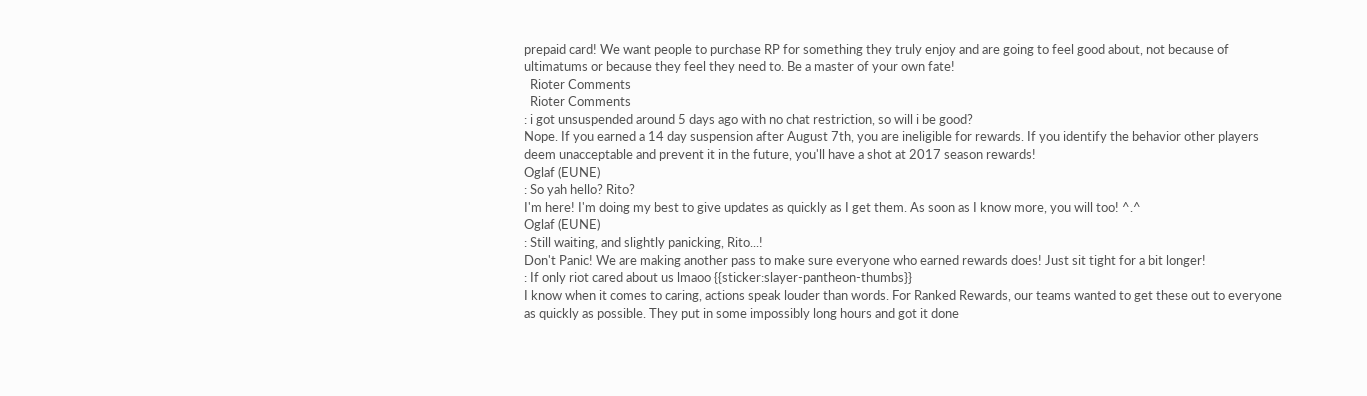prepaid card! We want people to purchase RP for something they truly enjoy and are going to feel good about, not because of ultimatums or because they feel they need to. Be a master of your own fate!
  Rioter Comments
  Rioter Comments
: i got unsuspended around 5 days ago with no chat restriction, so will i be good?
Nope. If you earned a 14 day suspension after August 7th, you are ineligible for rewards. If you identify the behavior other players deem unacceptable and prevent it in the future, you'll have a shot at 2017 season rewards!
Oglaf (EUNE)
: So yah hello? Rito?
I'm here! I'm doing my best to give updates as quickly as I get them. As soon as I know more, you will too! ^.^
Oglaf (EUNE)
: Still waiting, and slightly panicking, Rito...!
Don't Panic! We are making another pass to make sure everyone who earned rewards does! Just sit tight for a bit longer!
: If only riot cared about us lmaoo {{sticker:slayer-pantheon-thumbs}}
I know when it comes to caring, actions speak louder than words. For Ranked Rewards, our teams wanted to get these out to everyone as quickly as possible. They put in some impossibly long hours and got it done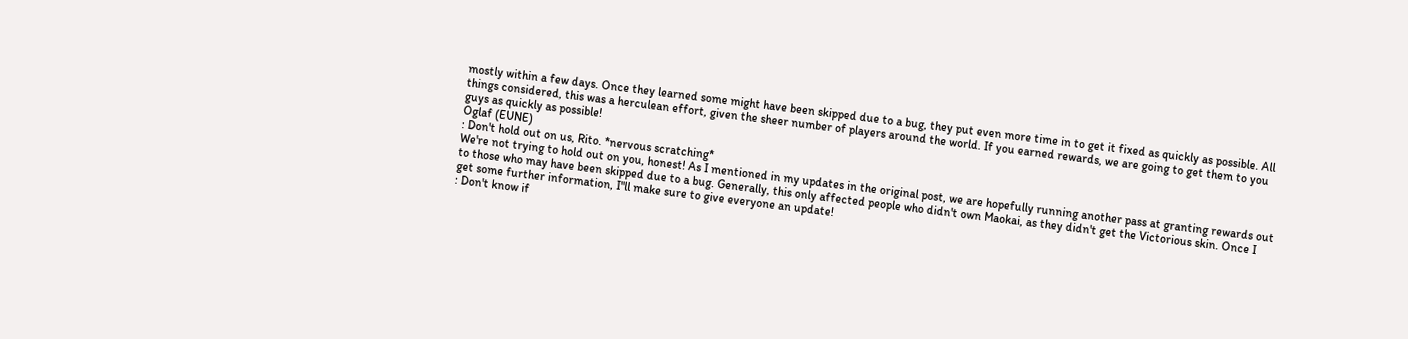mostly within a few days. Once they learned some might have been skipped due to a bug, they put even more time in to get it fixed as quickly as possible. All things considered, this was a herculean effort, given the sheer number of players around the world. If you earned rewards, we are going to get them to you guys as quickly as possible!
Oglaf (EUNE)
: Don't hold out on us, Rito. *nervous scratching*
We're not trying to hold out on you, honest! As I mentioned in my updates in the original post, we are hopefully running another pass at granting rewards out to those who may have been skipped due to a bug. Generally, this only affected people who didn't own Maokai, as they didn't get the Victorious skin. Once I get some further information, I"ll make sure to give everyone an update!
: Don't know if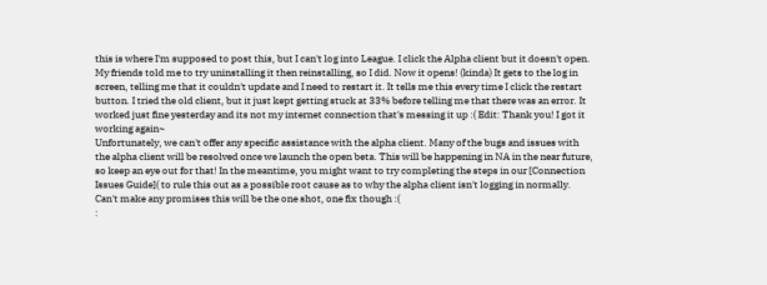this is where I'm supposed to post this, but I can't log into League. I click the Alpha client but it doesn't open. My friends told me to try uninstalling it then reinstalling, so I did. Now it opens! (kinda) It gets to the log in screen, telling me that it couldn't update and I need to restart it. It tells me this every time I click the restart button. I tried the old client, but it just kept getting stuck at 33% before telling me that there was an error. It worked just fine yesterday and its not my internet connection that's messing it up :( Edit: Thank you! I got it working again~
Unfortunately, we can't offer any specific assistance with the alpha client. Many of the bugs and issues with the alpha client will be resolved once we launch the open beta. This will be happening in NA in the near future, so keep an eye out for that! In the meantime, you might want to try completing the steps in our [Connection Issues Guide]( to rule this out as a possible root cause as to why the alpha client isn't logging in normally. Can't make any promises this will be the one shot, one fix though :(
: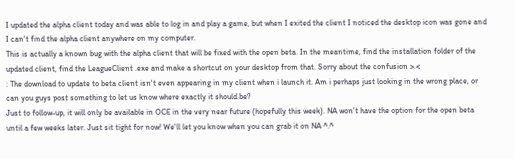I updated the alpha client today and was able to log in and play a game, but when I exited the client I noticed the desktop icon was gone and I can't find the alpha client anywhere on my computer.
This is actually a known bug with the alpha client that will be fixed with the open beta. In the meantime, find the installation folder of the updated client, find the LeagueClient .exe and make a shortcut on your desktop from that. Sorry about the confusion >.<
: The download to update to beta client isn't even appearing in my client when i launch it. Am i perhaps just looking in the wrong place, or can you guys post something to let us know where exactly it should be?
Just to follow-up, it will only be available in OCE in the very near future (hopefully this week). NA won't have the option for the open beta until a few weeks later. Just sit tight for now! We'll let you know when you can grab it on NA ^.^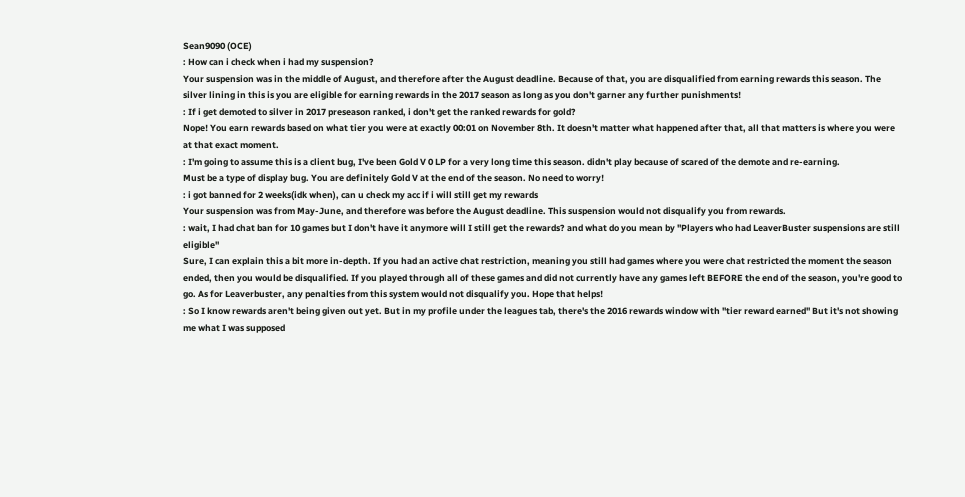Sean9090 (OCE)
: How can i check when i had my suspension?
Your suspension was in the middle of August, and therefore after the August deadline. Because of that, you are disqualified from earning rewards this season. The silver lining in this is you are eligible for earning rewards in the 2017 season as long as you don't garner any further punishments!
: If i get demoted to silver in 2017 preseason ranked, i don't get the ranked rewards for gold?
Nope! You earn rewards based on what tier you were at exactly 00:01 on November 8th. It doesn't matter what happened after that, all that matters is where you were at that exact moment.
: I'm going to assume this is a client bug, I've been Gold V 0 LP for a very long time this season. didn't play because of scared of the demote and re-earning.
Must be a type of display bug. You are definitely Gold V at the end of the season. No need to worry!
: i got banned for 2 weeks(idk when), can u check my acc if i will still get my rewards
Your suspension was from May-June, and therefore was before the August deadline. This suspension would not disqualify you from rewards.
: wait, I had chat ban for 10 games but I don't have it anymore will I still get the rewards? and what do you mean by ''Players who had LeaverBuster suspensions are still eligible''
Sure, I can explain this a bit more in-depth. If you had an active chat restriction, meaning you still had games where you were chat restricted the moment the season ended, then you would be disqualified. If you played through all of these games and did not currently have any games left BEFORE the end of the season, you're good to go. As for Leaverbuster, any penalties from this system would not disqualify you. Hope that helps!
: So I know rewards aren't being given out yet. But in my profile under the leagues tab, there's the 2016 rewards window with "tier reward earned" But it's not showing me what I was supposed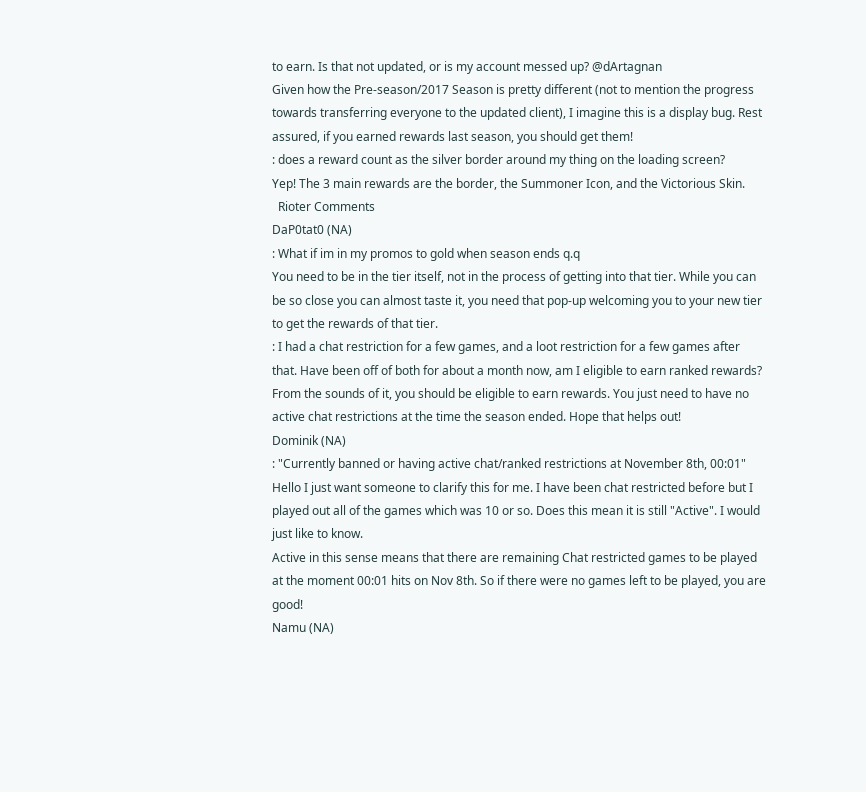to earn. Is that not updated, or is my account messed up? @dArtagnan
Given how the Pre-season/2017 Season is pretty different (not to mention the progress towards transferring everyone to the updated client), I imagine this is a display bug. Rest assured, if you earned rewards last season, you should get them!
: does a reward count as the silver border around my thing on the loading screen?
Yep! The 3 main rewards are the border, the Summoner Icon, and the Victorious Skin.
  Rioter Comments
DaP0tat0 (NA)
: What if im in my promos to gold when season ends q.q
You need to be in the tier itself, not in the process of getting into that tier. While you can be so close you can almost taste it, you need that pop-up welcoming you to your new tier to get the rewards of that tier.
: I had a chat restriction for a few games, and a loot restriction for a few games after that. Have been off of both for about a month now, am I eligible to earn ranked rewards?
From the sounds of it, you should be eligible to earn rewards. You just need to have no active chat restrictions at the time the season ended. Hope that helps out!
Dominik (NA)
: "Currently banned or having active chat/ranked restrictions at November 8th, 00:01" Hello I just want someone to clarify this for me. I have been chat restricted before but I played out all of the games which was 10 or so. Does this mean it is still "Active". I would just like to know.
Active in this sense means that there are remaining Chat restricted games to be played at the moment 00:01 hits on Nov 8th. So if there were no games left to be played, you are good!
Namu (NA)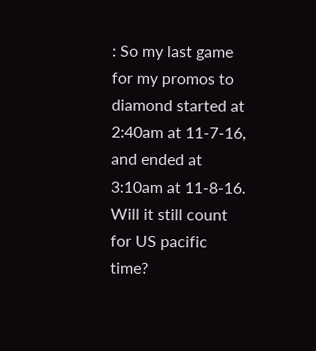: So my last game for my promos to diamond started at 2:40am at 11-7-16, and ended at 3:10am at 11-8-16. Will it still count for US pacific time?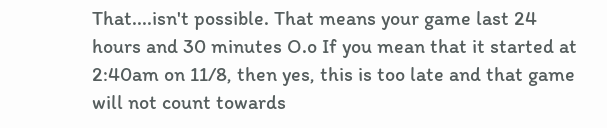That....isn't possible. That means your game last 24 hours and 30 minutes O.o If you mean that it started at 2:40am on 11/8, then yes, this is too late and that game will not count towards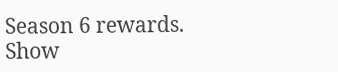Season 6 rewards.
Show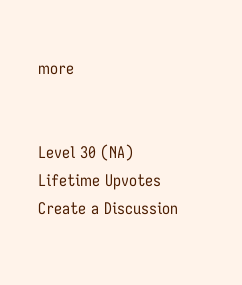more


Level 30 (NA)
Lifetime Upvotes
Create a Discussion